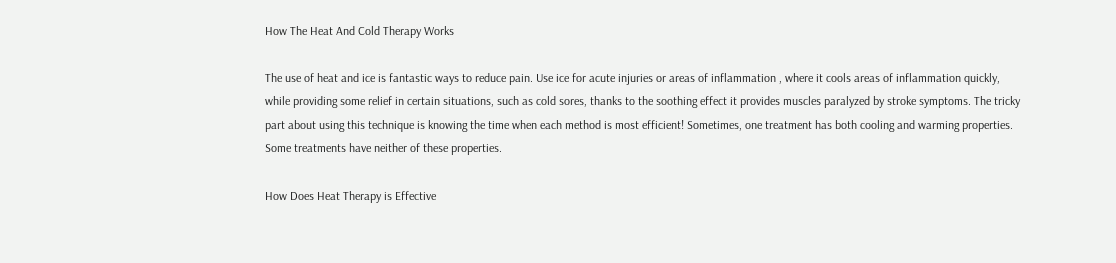How The Heat And Cold Therapy Works

The use of heat and ice is fantastic ways to reduce pain. Use ice for acute injuries or areas of inflammation , where it cools areas of inflammation quickly, while providing some relief in certain situations, such as cold sores, thanks to the soothing effect it provides muscles paralyzed by stroke symptoms. The tricky part about using this technique is knowing the time when each method is most efficient! Sometimes, one treatment has both cooling and warming properties. Some treatments have neither of these properties.

How Does Heat Therapy is Effective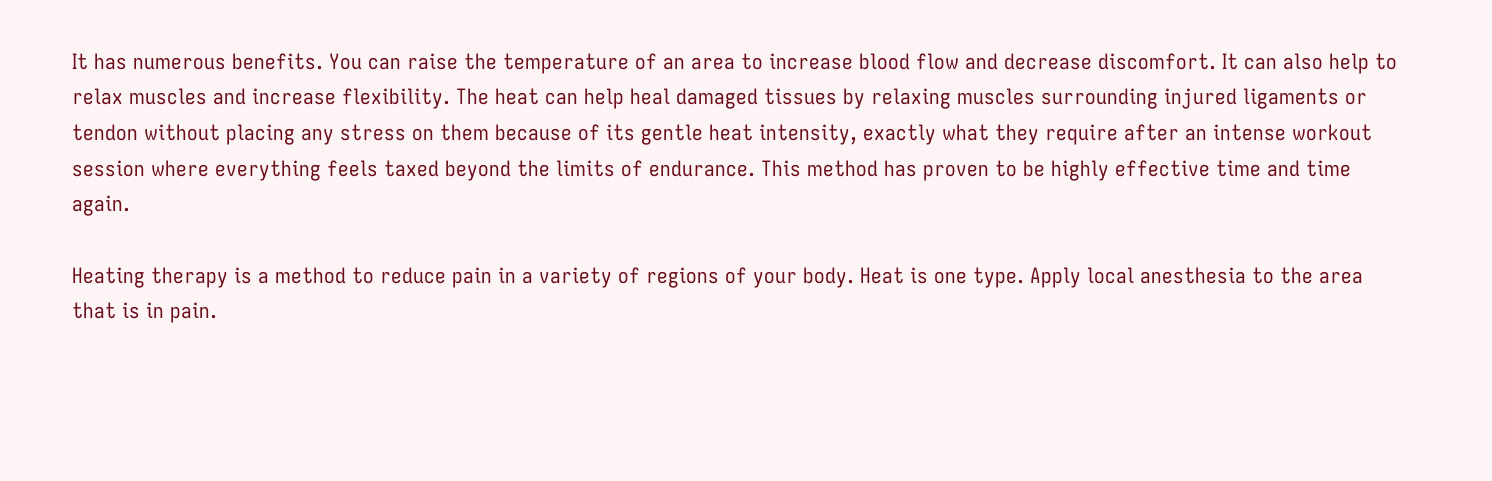It has numerous benefits. You can raise the temperature of an area to increase blood flow and decrease discomfort. It can also help to relax muscles and increase flexibility. The heat can help heal damaged tissues by relaxing muscles surrounding injured ligaments or tendon without placing any stress on them because of its gentle heat intensity, exactly what they require after an intense workout session where everything feels taxed beyond the limits of endurance. This method has proven to be highly effective time and time again.

Heating therapy is a method to reduce pain in a variety of regions of your body. Heat is one type. Apply local anesthesia to the area that is in pain.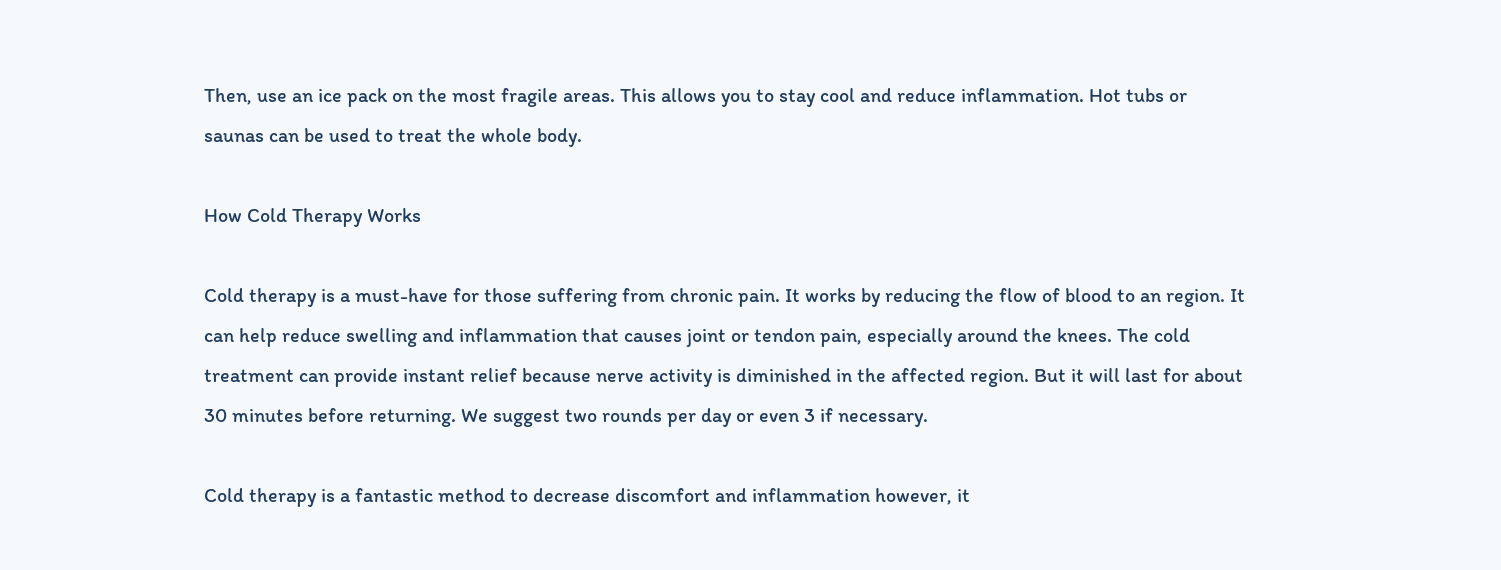Then, use an ice pack on the most fragile areas. This allows you to stay cool and reduce inflammation. Hot tubs or saunas can be used to treat the whole body.

How Cold Therapy Works

Cold therapy is a must-have for those suffering from chronic pain. It works by reducing the flow of blood to an region. It can help reduce swelling and inflammation that causes joint or tendon pain, especially around the knees. The cold treatment can provide instant relief because nerve activity is diminished in the affected region. But it will last for about 30 minutes before returning. We suggest two rounds per day or even 3 if necessary.

Cold therapy is a fantastic method to decrease discomfort and inflammation however, it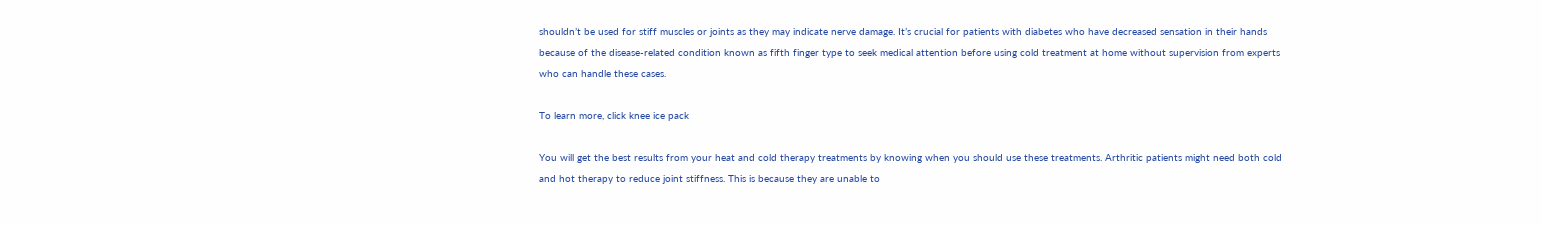shouldn’t be used for stiff muscles or joints as they may indicate nerve damage. It’s crucial for patients with diabetes who have decreased sensation in their hands because of the disease-related condition known as fifth finger type to seek medical attention before using cold treatment at home without supervision from experts who can handle these cases.

To learn more, click knee ice pack

You will get the best results from your heat and cold therapy treatments by knowing when you should use these treatments. Arthritic patients might need both cold and hot therapy to reduce joint stiffness. This is because they are unable to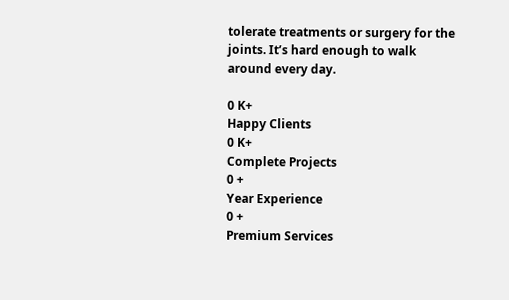tolerate treatments or surgery for the joints. It’s hard enough to walk around every day.

0 K+
Happy Clients
0 K+
Complete Projects
0 +
Year Experience
0 +
Premium Services